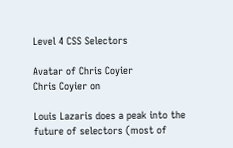Level 4 CSS Selectors

Avatar of Chris Coyier
Chris Coyier on

Louis Lazaris does a peak into the future of selectors (most of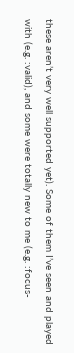these aren’t very well supported yet). Some of them I’ve seen and played with (e.g. :valid), and some were totally new to me (e.g. :focus-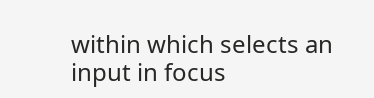within which selects an input in focus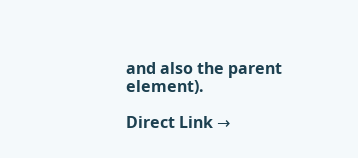and also the parent element).

Direct Link →